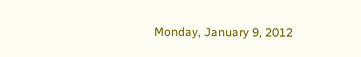Monday, January 9, 2012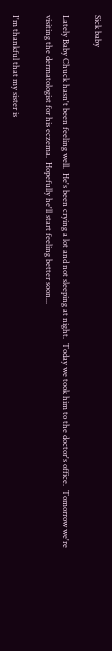Sick baby

Lately Baby Chuck hasn't been feeling well.  He's been crying a lot and not sleeping at night.  Today we took him to the doctor's office.  Tomorrow we're visiting the dermatologist for his eczema.  Hopefully he'll start feeling better soon...

I'm thankful that my sister is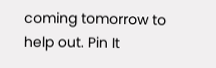coming tomorrow to help out. Pin It